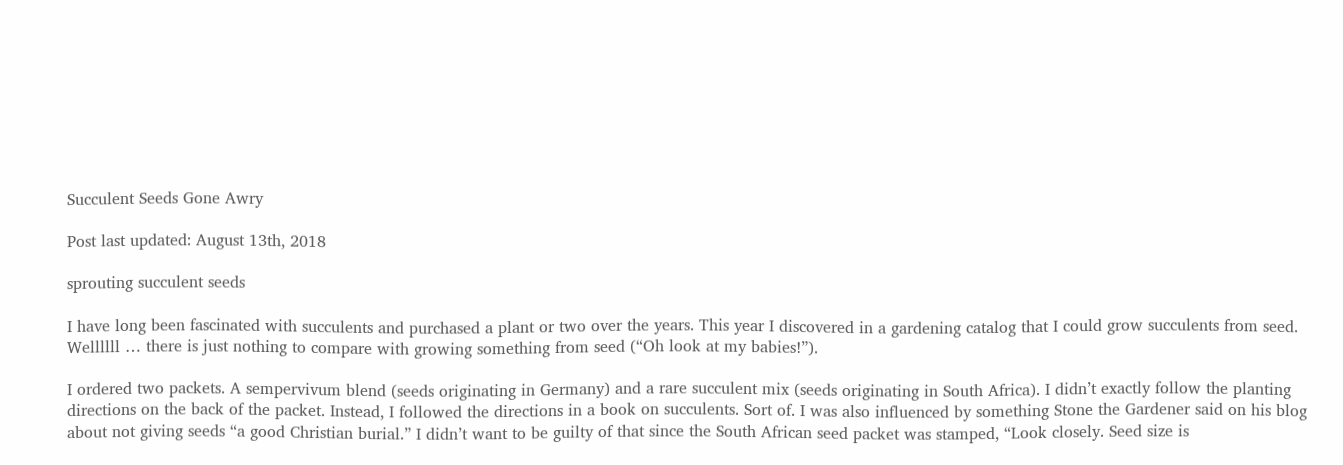Succulent Seeds Gone Awry

Post last updated: August 13th, 2018

sprouting succulent seeds

I have long been fascinated with succulents and purchased a plant or two over the years. This year I discovered in a gardening catalog that I could grow succulents from seed. Wellllll … there is just nothing to compare with growing something from seed (“Oh look at my babies!”).

I ordered two packets. A sempervivum blend (seeds originating in Germany) and a rare succulent mix (seeds originating in South Africa). I didn’t exactly follow the planting directions on the back of the packet. Instead, I followed the directions in a book on succulents. Sort of. I was also influenced by something Stone the Gardener said on his blog about not giving seeds “a good Christian burial.” I didn’t want to be guilty of that since the South African seed packet was stamped, “Look closely. Seed size is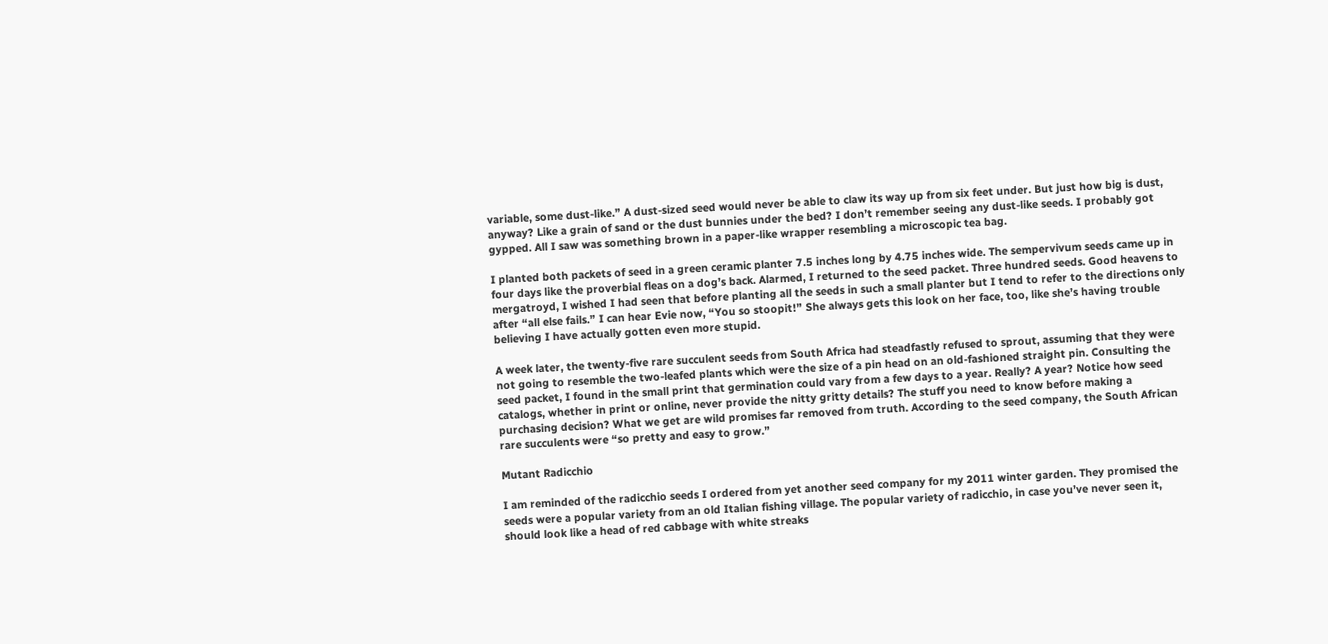variable, some dust-like.” A dust-sized seed would never be able to claw its way up from six feet under. But just how big is dust, anyway? Like a grain of sand or the dust bunnies under the bed? I don’t remember seeing any dust-like seeds. I probably got gypped. All I saw was something brown in a paper-like wrapper resembling a microscopic tea bag.

I planted both packets of seed in a green ceramic planter 7.5 inches long by 4.75 inches wide. The sempervivum seeds came up in four days like the proverbial fleas on a dog’s back. Alarmed, I returned to the seed packet. Three hundred seeds. Good heavens to mergatroyd, I wished I had seen that before planting all the seeds in such a small planter but I tend to refer to the directions only after “all else fails.” I can hear Evie now, “You so stoopit!” She always gets this look on her face, too, like she’s having trouble believing I have actually gotten even more stupid.

A week later, the twenty-five rare succulent seeds from South Africa had steadfastly refused to sprout, assuming that they were not going to resemble the two-leafed plants which were the size of a pin head on an old-fashioned straight pin. Consulting the seed packet, I found in the small print that germination could vary from a few days to a year. Really? A year? Notice how seed catalogs, whether in print or online, never provide the nitty gritty details? The stuff you need to know before making a purchasing decision? What we get are wild promises far removed from truth. According to the seed company, the South African rare succulents were “so pretty and easy to grow.”

Mutant Radicchio

I am reminded of the radicchio seeds I ordered from yet another seed company for my 2011 winter garden. They promised the seeds were a popular variety from an old Italian fishing village. The popular variety of radicchio, in case you’ve never seen it, should look like a head of red cabbage with white streaks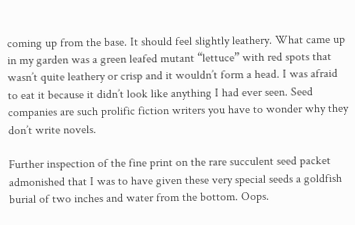coming up from the base. It should feel slightly leathery. What came up in my garden was a green leafed mutant “lettuce” with red spots that wasn’t quite leathery or crisp and it wouldn’t form a head. I was afraid to eat it because it didn’t look like anything I had ever seen. Seed companies are such prolific fiction writers you have to wonder why they don’t write novels.

Further inspection of the fine print on the rare succulent seed packet admonished that I was to have given these very special seeds a goldfish burial of two inches and water from the bottom. Oops.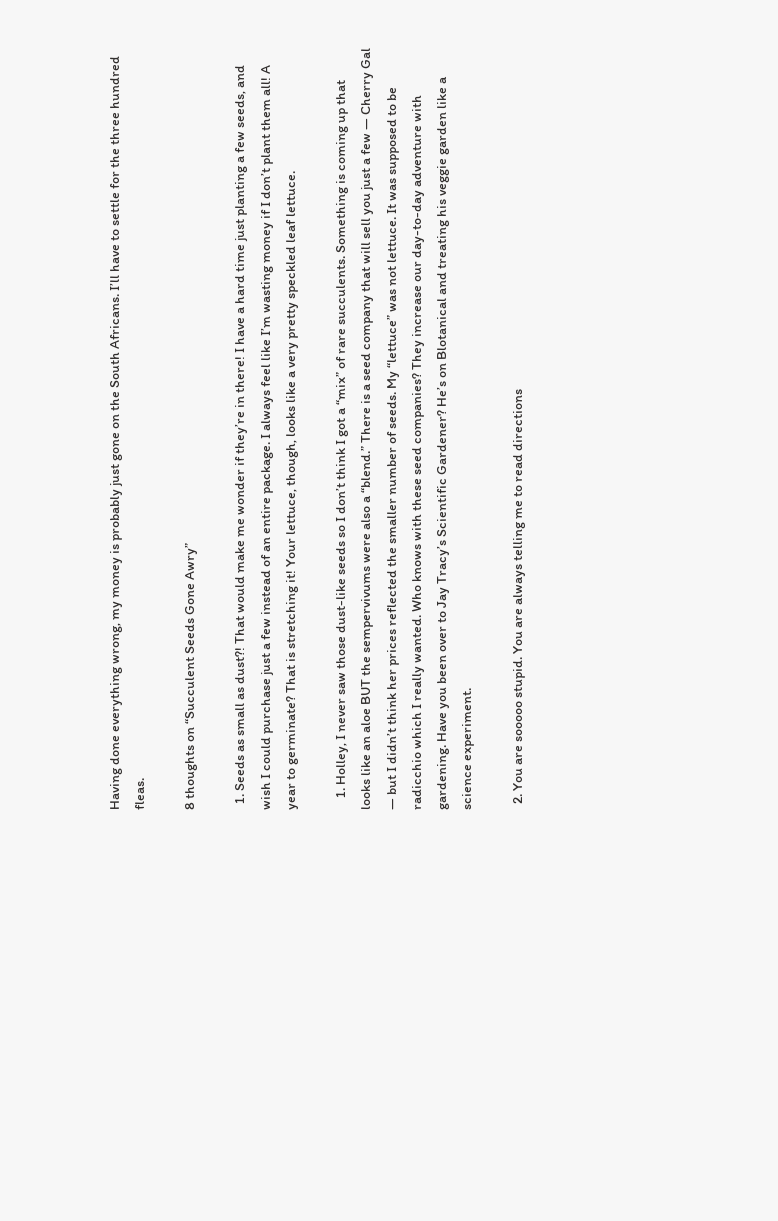Having done everything wrong, my money is probably just gone on the South Africans. I’ll have to settle for the three hundred fleas.

8 thoughts on “Succulent Seeds Gone Awry”

  1. Seeds as small as dust?! That would make me wonder if they’re in there! I have a hard time just planting a few seeds, and wish I could purchase just a few instead of an entire package. I always feel like I’m wasting money if I don’t plant them all! A year to germinate? That is stretching it! Your lettuce, though, looks like a very pretty speckled leaf lettuce.

    1. Holley, I never saw those dust-like seeds so I don’t think I got a “mix” of rare succulents. Something is coming up that looks like an aloe BUT the sempervivums were also a “blend.” There is a seed company that will sell you just a few — Cherry Gal — but I didn’t think her prices reflected the smaller number of seeds. My “lettuce” was not lettuce. It was supposed to be radicchio which I really wanted. Who knows with these seed companies? They increase our day-to-day adventure with gardening. Have you been over to Jay Tracy’s Scientific Gardener? He’s on Blotanical and treating his veggie garden like a science experiment.

  2. You are sooooo stupid. You are always telling me to read directions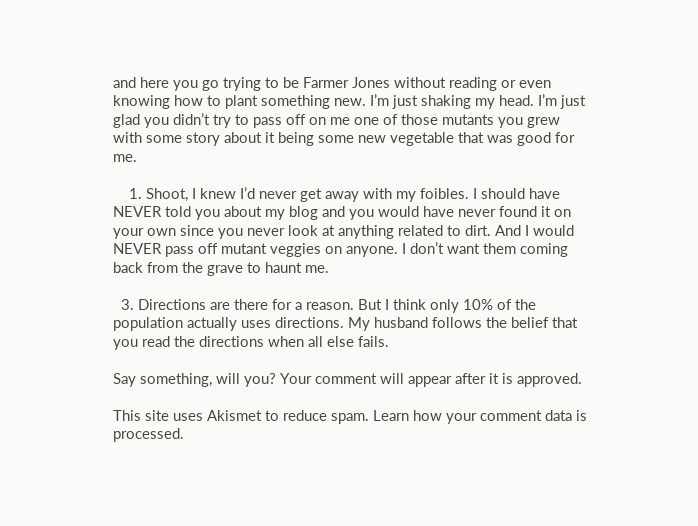and here you go trying to be Farmer Jones without reading or even knowing how to plant something new. I’m just shaking my head. I’m just glad you didn’t try to pass off on me one of those mutants you grew with some story about it being some new vegetable that was good for me.

    1. Shoot, I knew I’d never get away with my foibles. I should have NEVER told you about my blog and you would have never found it on your own since you never look at anything related to dirt. And I would NEVER pass off mutant veggies on anyone. I don’t want them coming back from the grave to haunt me.

  3. Directions are there for a reason. But I think only 10% of the population actually uses directions. My husband follows the belief that you read the directions when all else fails.

Say something, will you? Your comment will appear after it is approved.

This site uses Akismet to reduce spam. Learn how your comment data is processed.